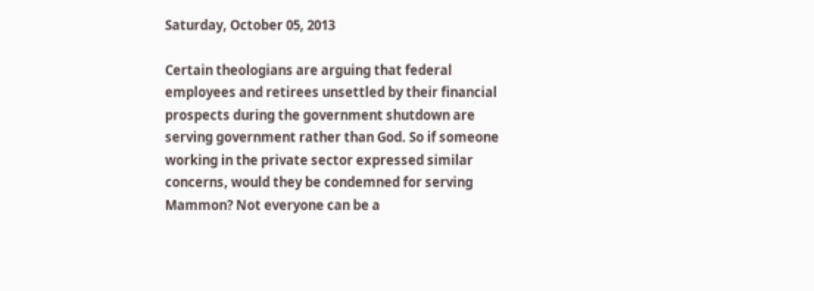Saturday, October 05, 2013

Certain theologians are arguing that federal employees and retirees unsettled by their financial prospects during the government shutdown are serving government rather than God. So if someone working in the private sector expressed similar concerns, would they be condemned for serving Mammon? Not everyone can be a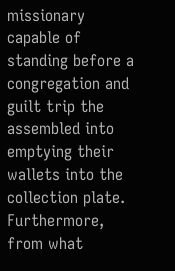missionary capable of standing before a congregation and guilt trip the assembled into emptying their wallets into the collection plate. Furthermore, from what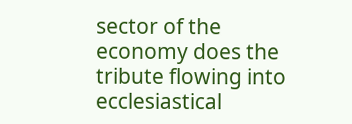sector of the economy does the tribute flowing into ecclesiastical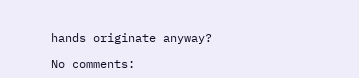hands originate anyway?

No comments: